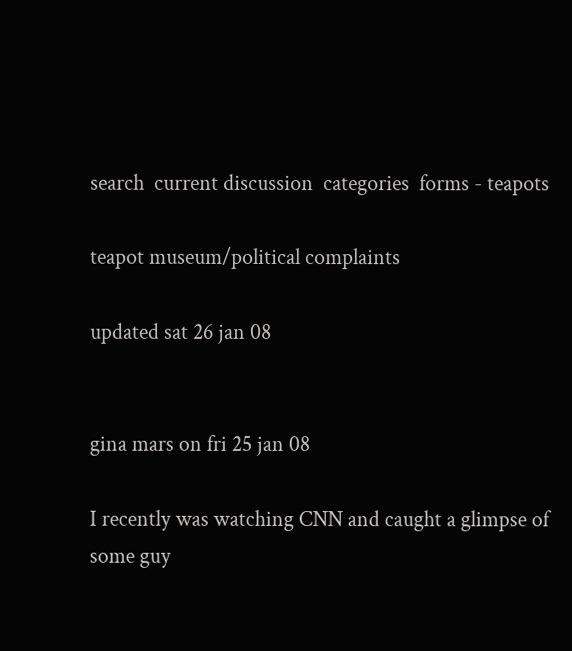search  current discussion  categories  forms - teapots

teapot museum/political complaints

updated sat 26 jan 08


gina mars on fri 25 jan 08

I recently was watching CNN and caught a glimpse of some guy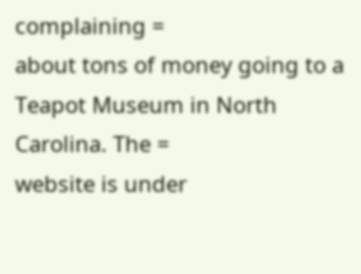complaining =
about tons of money going to a Teapot Museum in North Carolina. The =
website is under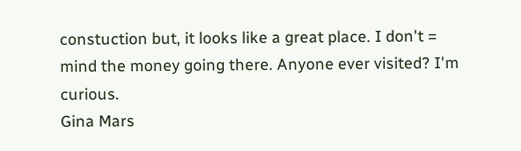constuction but, it looks like a great place. I don't =
mind the money going there. Anyone ever visited? I'm curious.
Gina Mars